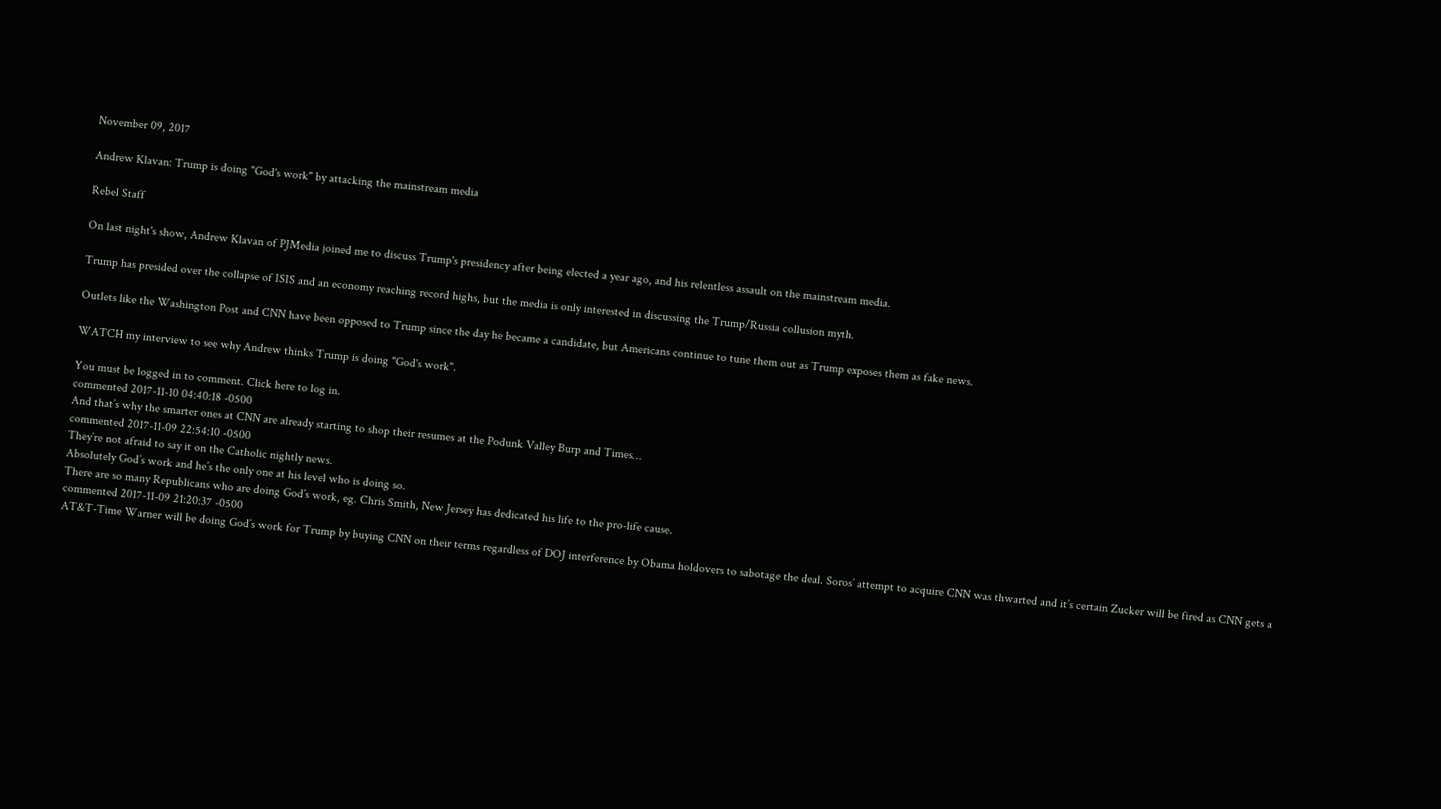November 09, 2017

Andrew Klavan: Trump is doing "God's work" by attacking the mainstream media

Rebel Staff

On last night's show, Andrew Klavan of PJMedia joined me to discuss Trump's presidency after being elected a year ago, and his relentless assault on the mainstream media.

Trump has presided over the collapse of ISIS and an economy reaching record highs, but the media is only interested in discussing the Trump/Russia collusion myth.

Outlets like the Washington Post and CNN have been opposed to Trump since the day he became a candidate, but Americans continue to tune them out as Trump exposes them as fake news.

WATCH my interview to see why Andrew thinks Trump is doing "God's work".

You must be logged in to comment. Click here to log in.
commented 2017-11-10 04:40:18 -0500
And that’s why the smarter ones at CNN are already starting to shop their resumes at the Podunk Valley Burp and Times…
commented 2017-11-09 22:54:10 -0500
They’re not afraid to say it on the Catholic nightly news.
Absolutely God’s work and he’s the only one at his level who is doing so.
There are so many Republicans who are doing God’s work, eg. Chris Smith, New Jersey has dedicated his life to the pro-life cause.
commented 2017-11-09 21:20:37 -0500
AT&T-Time Warner will be doing God’s work for Trump by buying CNN on their terms regardless of DOJ interference by Obama holdovers to sabotage the deal. Soros’ attempt to acquire CNN was thwarted and it’s certain Zucker will be fired as CNN gets a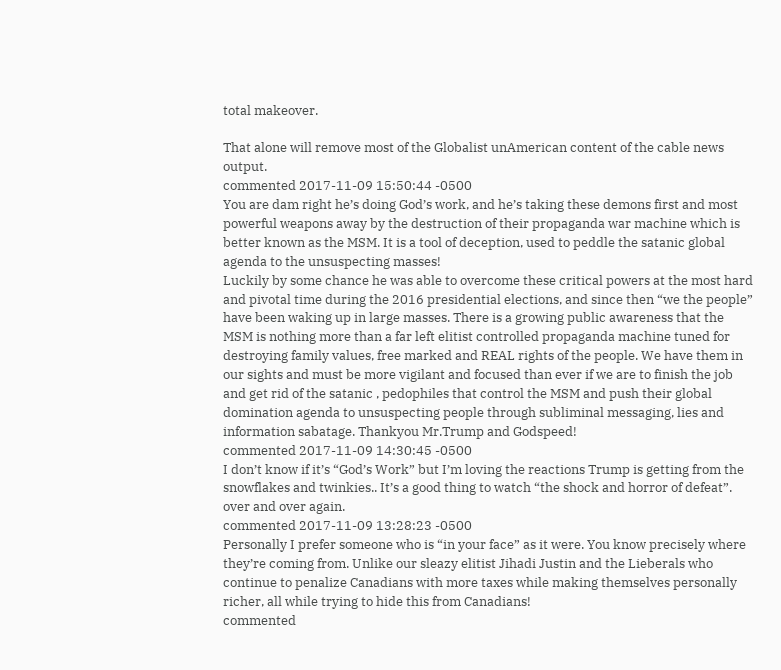total makeover.

That alone will remove most of the Globalist unAmerican content of the cable news output.
commented 2017-11-09 15:50:44 -0500
You are dam right he’s doing God’s work, and he’s taking these demons first and most powerful weapons away by the destruction of their propaganda war machine which is better known as the MSM. It is a tool of deception, used to peddle the satanic global agenda to the unsuspecting masses!
Luckily by some chance he was able to overcome these critical powers at the most hard and pivotal time during the 2016 presidential elections, and since then “we the people” have been waking up in large masses. There is a growing public awareness that the MSM is nothing more than a far left elitist controlled propaganda machine tuned for destroying family values, free marked and REAL rights of the people. We have them in our sights and must be more vigilant and focused than ever if we are to finish the job and get rid of the satanic , pedophiles that control the MSM and push their global domination agenda to unsuspecting people through subliminal messaging, lies and information sabatage. Thankyou Mr.Trump and Godspeed!
commented 2017-11-09 14:30:45 -0500
I don’t know if it’s “God’s Work” but I’m loving the reactions Trump is getting from the snowflakes and twinkies.. It’s a good thing to watch “the shock and horror of defeat”. over and over again.
commented 2017-11-09 13:28:23 -0500
Personally I prefer someone who is “in your face” as it were. You know precisely where they’re coming from. Unlike our sleazy elitist Jihadi Justin and the Lieberals who continue to penalize Canadians with more taxes while making themselves personally richer, all while trying to hide this from Canadians!
commented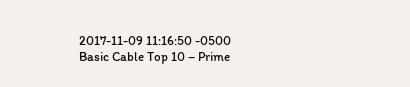2017-11-09 11:16:50 -0500
Basic Cable Top 10 – Prime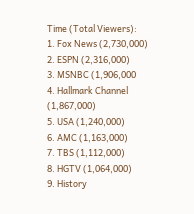Time (Total Viewers):
1. Fox News (2,730,000)
2. ESPN (2,316,000)
3. MSNBC (1,906,000
4. Hallmark Channel (1,867,000)
5. USA (1,240,000)
6. AMC (1,163,000)
7. TBS (1,112,000)
8. HGTV (1,064,000)
9. History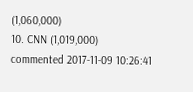(1,060,000)
10. CNN (1,019,000)
commented 2017-11-09 10:26:41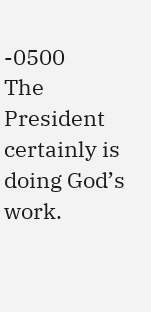-0500
The President certainly is doing God’s work.